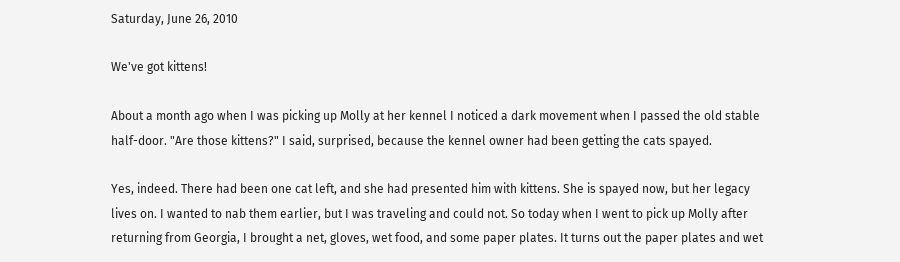Saturday, June 26, 2010

We've got kittens!

About a month ago when I was picking up Molly at her kennel I noticed a dark movement when I passed the old stable half-door. "Are those kittens?" I said, surprised, because the kennel owner had been getting the cats spayed.

Yes, indeed. There had been one cat left, and she had presented him with kittens. She is spayed now, but her legacy lives on. I wanted to nab them earlier, but I was traveling and could not. So today when I went to pick up Molly after returning from Georgia, I brought a net, gloves, wet food, and some paper plates. It turns out the paper plates and wet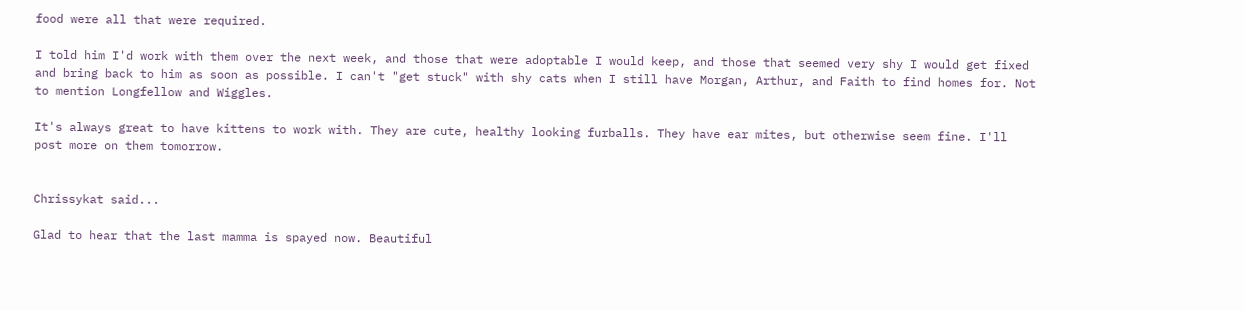food were all that were required.

I told him I'd work with them over the next week, and those that were adoptable I would keep, and those that seemed very shy I would get fixed and bring back to him as soon as possible. I can't "get stuck" with shy cats when I still have Morgan, Arthur, and Faith to find homes for. Not to mention Longfellow and Wiggles.

It's always great to have kittens to work with. They are cute, healthy looking furballs. They have ear mites, but otherwise seem fine. I'll post more on them tomorrow.


Chrissykat said...

Glad to hear that the last mamma is spayed now. Beautiful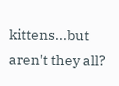kittens...but aren't they all?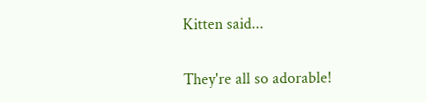Kitten said...

They're all so adorable!